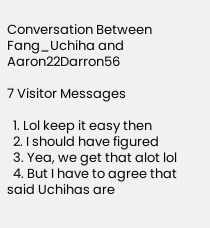Conversation Between Fang_Uchiha and Aaron22Darron56

7 Visitor Messages

  1. Lol keep it easy then
  2. I should have figured
  3. Yea, we get that alot lol
  4. But I have to agree that said Uchihas are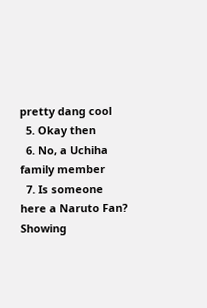pretty dang cool
  5. Okay then
  6. No, a Uchiha family member
  7. Is someone here a Naruto Fan?
Showing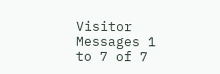Visitor Messages 1 to 7 of 7